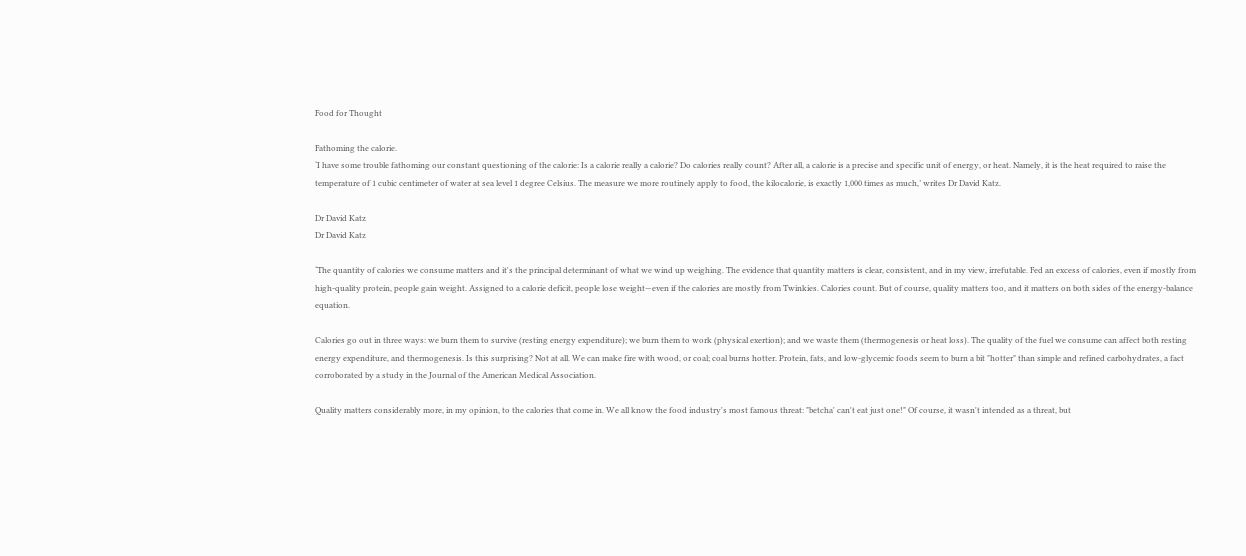Food for Thought

Fathoming the calorie.
‘I have some trouble fathoming our constant questioning of the calorie: Is a calorie really a calorie? Do calories really count? After all, a calorie is a precise and specific unit of energy, or heat. Namely, it is the heat required to raise the temperature of 1 cubic centimeter of water at sea level 1 degree Celsius. The measure we more routinely apply to food, the kilocalorie, is exactly 1,000 times as much,’ writes Dr David Katz.

Dr David Katz
Dr David Katz

‘The quantity of calories we consume matters and it's the principal determinant of what we wind up weighing. The evidence that quantity matters is clear, consistent, and in my view, irrefutable. Fed an excess of calories, even if mostly from high-quality protein, people gain weight. Assigned to a calorie deficit, people lose weight—even if the calories are mostly from Twinkies. Calories count. But of course, quality matters too, and it matters on both sides of the energy-balance equation.

Calories go out in three ways: we burn them to survive (resting energy expenditure); we burn them to work (physical exertion); and we waste them (thermogenesis or heat loss). The quality of the fuel we consume can affect both resting energy expenditure, and thermogenesis. Is this surprising? Not at all. We can make fire with wood, or coal; coal burns hotter. Protein, fats, and low-glycemic foods seem to burn a bit "hotter" than simple and refined carbohydrates, a fact corroborated by a study in the Journal of the American Medical Association.

Quality matters considerably more, in my opinion, to the calories that come in. We all know the food industry's most famous threat: "betcha' can't eat just one!" Of course, it wasn't intended as a threat, but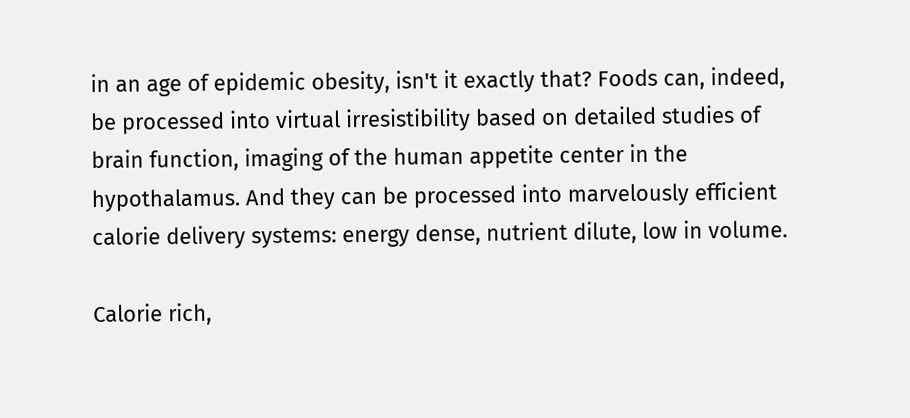in an age of epidemic obesity, isn't it exactly that? Foods can, indeed, be processed into virtual irresistibility based on detailed studies of brain function, imaging of the human appetite center in the hypothalamus. And they can be processed into marvelously efficient calorie delivery systems: energy dense, nutrient dilute, low in volume.

Calorie rich,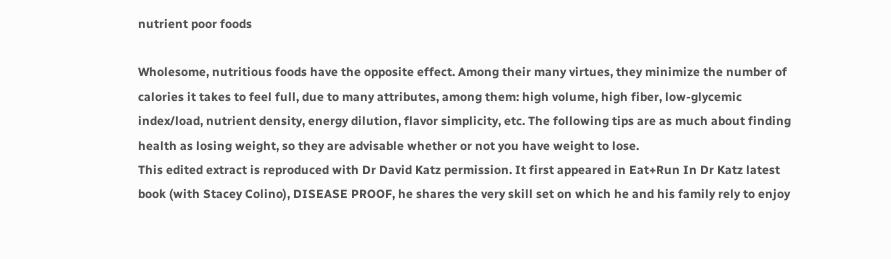nutrient poor foods

Wholesome, nutritious foods have the opposite effect. Among their many virtues, they minimize the number of calories it takes to feel full, due to many attributes, among them: high volume, high fiber, low-glycemic index/load, nutrient density, energy dilution, flavor simplicity, etc. The following tips are as much about finding health as losing weight, so they are advisable whether or not you have weight to lose.
This edited extract is reproduced with Dr David Katz permission. It first appeared in Eat+Run In Dr Katz latest book (with Stacey Colino), DISEASE PROOF, he shares the very skill set on which he and his family rely to enjoy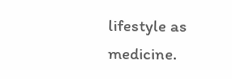lifestyle as medicine.